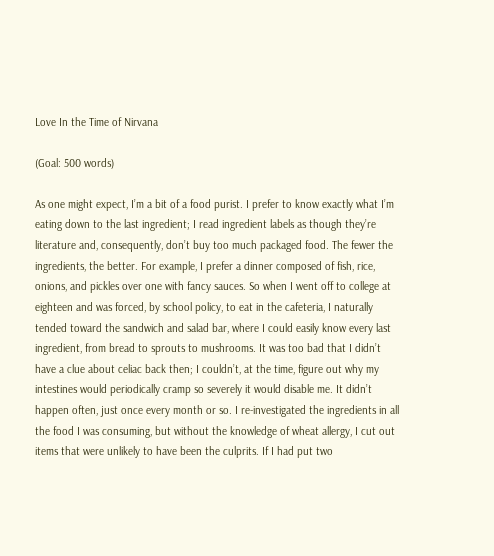Love In the Time of Nirvana

(Goal: 500 words)

As one might expect, I’m a bit of a food purist. I prefer to know exactly what I’m eating down to the last ingredient; I read ingredient labels as though they’re literature and, consequently, don’t buy too much packaged food. The fewer the ingredients, the better. For example, I prefer a dinner composed of fish, rice, onions, and pickles over one with fancy sauces. So when I went off to college at eighteen and was forced, by school policy, to eat in the cafeteria, I naturally tended toward the sandwich and salad bar, where I could easily know every last ingredient, from bread to sprouts to mushrooms. It was too bad that I didn’t have a clue about celiac back then; I couldn’t, at the time, figure out why my intestines would periodically cramp so severely it would disable me. It didn’t happen often, just once every month or so. I re-investigated the ingredients in all the food I was consuming, but without the knowledge of wheat allergy, I cut out items that were unlikely to have been the culprits. If I had put two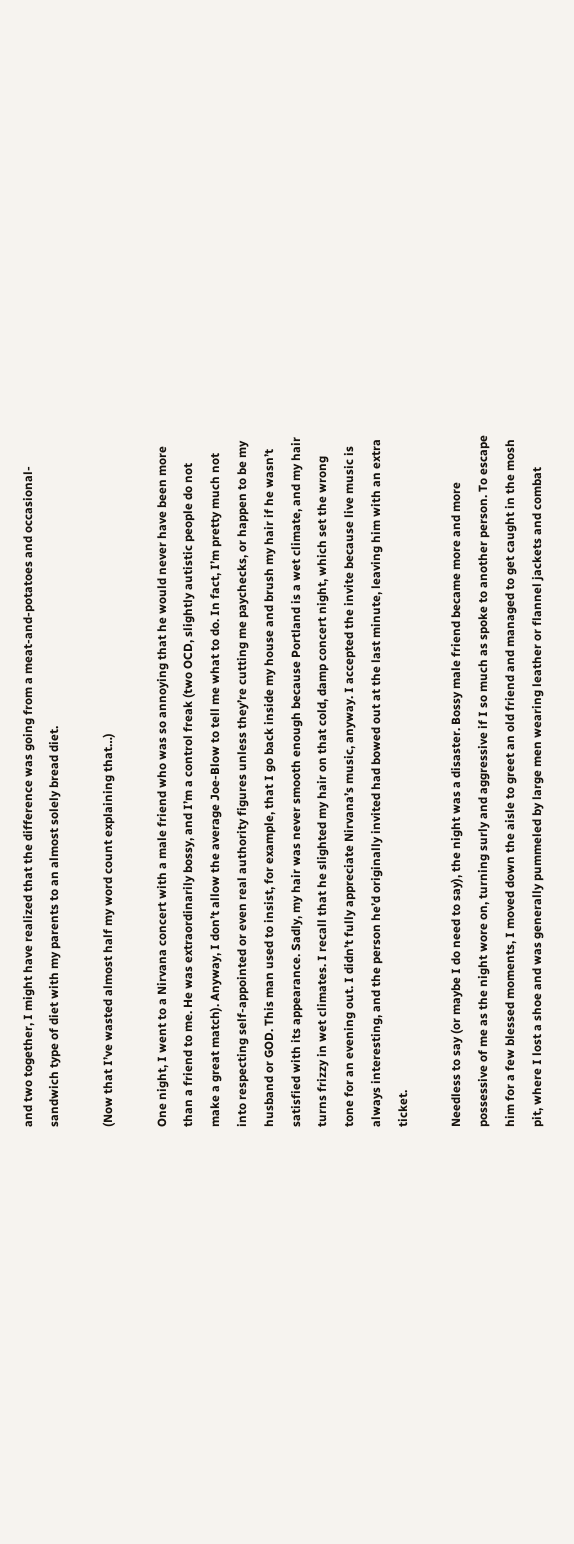and two together, I might have realized that the difference was going from a meat-and-potatoes and occasional-sandwich type of diet with my parents to an almost solely bread diet.

(Now that I’ve wasted almost half my word count explaining that…)

One night, I went to a Nirvana concert with a male friend who was so annoying that he would never have been more than a friend to me. He was extraordinarily bossy, and I’m a control freak (two OCD, slightly autistic people do not make a great match). Anyway, I don’t allow the average Joe-Blow to tell me what to do. In fact, I’m pretty much not into respecting self-appointed or even real authority figures unless they’re cutting me paychecks, or happen to be my husband or GOD. This man used to insist, for example, that I go back inside my house and brush my hair if he wasn’t satisfied with its appearance. Sadly, my hair was never smooth enough because Portland is a wet climate, and my hair turns frizzy in wet climates. I recall that he slighted my hair on that cold, damp concert night, which set the wrong tone for an evening out. I didn’t fully appreciate Nirvana’s music, anyway. I accepted the invite because live music is always interesting, and the person he’d originally invited had bowed out at the last minute, leaving him with an extra ticket.

Needless to say (or maybe I do need to say), the night was a disaster. Bossy male friend became more and more possessive of me as the night wore on, turning surly and aggressive if I so much as spoke to another person. To escape him for a few blessed moments, I moved down the aisle to greet an old friend and managed to get caught in the mosh pit, where I lost a shoe and was generally pummeled by large men wearing leather or flannel jackets and combat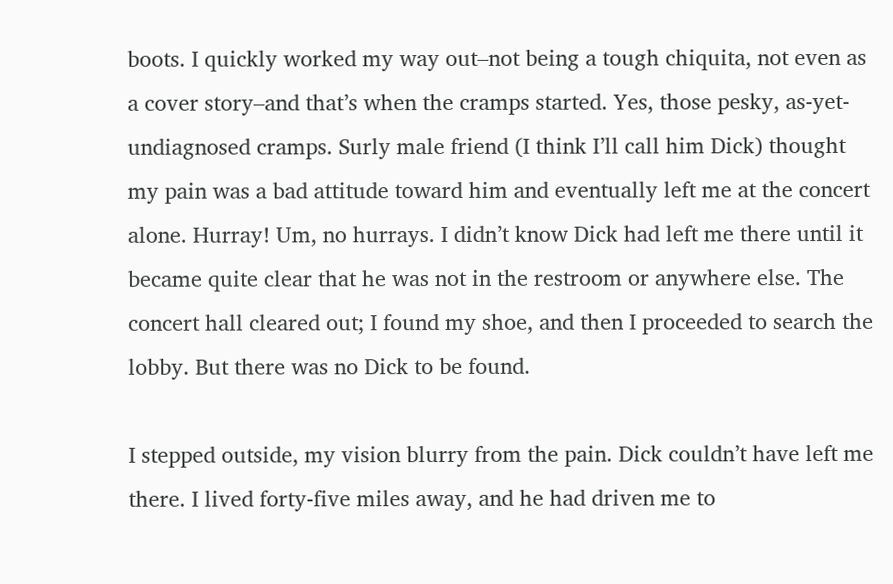boots. I quickly worked my way out–not being a tough chiquita, not even as a cover story–and that’s when the cramps started. Yes, those pesky, as-yet-undiagnosed cramps. Surly male friend (I think I’ll call him Dick) thought my pain was a bad attitude toward him and eventually left me at the concert alone. Hurray! Um, no hurrays. I didn’t know Dick had left me there until it became quite clear that he was not in the restroom or anywhere else. The concert hall cleared out; I found my shoe, and then I proceeded to search the lobby. But there was no Dick to be found.

I stepped outside, my vision blurry from the pain. Dick couldn’t have left me there. I lived forty-five miles away, and he had driven me to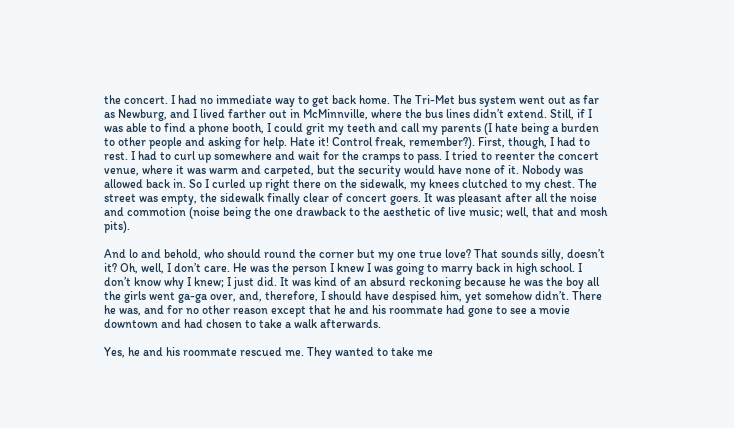the concert. I had no immediate way to get back home. The Tri-Met bus system went out as far as Newburg, and I lived farther out in McMinnville, where the bus lines didn’t extend. Still, if I was able to find a phone booth, I could grit my teeth and call my parents (I hate being a burden to other people and asking for help. Hate it! Control freak, remember?). First, though, I had to rest. I had to curl up somewhere and wait for the cramps to pass. I tried to reenter the concert venue, where it was warm and carpeted, but the security would have none of it. Nobody was allowed back in. So I curled up right there on the sidewalk, my knees clutched to my chest. The street was empty, the sidewalk finally clear of concert goers. It was pleasant after all the noise and commotion (noise being the one drawback to the aesthetic of live music; well, that and mosh pits).

And lo and behold, who should round the corner but my one true love? That sounds silly, doesn’t it? Oh, well, I don’t care. He was the person I knew I was going to marry back in high school. I don’t know why I knew; I just did. It was kind of an absurd reckoning because he was the boy all the girls went ga-ga over, and, therefore, I should have despised him, yet somehow didn’t. There he was, and for no other reason except that he and his roommate had gone to see a movie downtown and had chosen to take a walk afterwards.

Yes, he and his roommate rescued me. They wanted to take me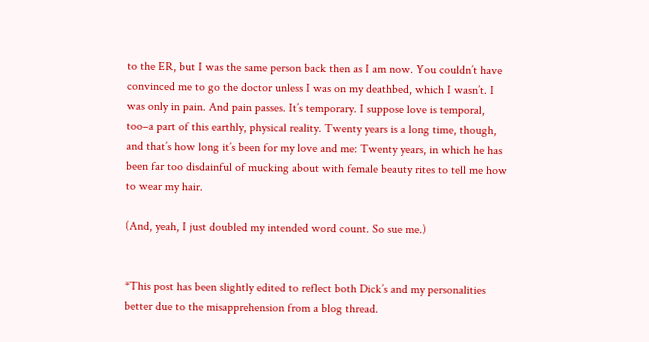to the ER, but I was the same person back then as I am now. You couldn’t have convinced me to go the doctor unless I was on my deathbed, which I wasn’t. I was only in pain. And pain passes. It’s temporary. I suppose love is temporal, too–a part of this earthly, physical reality. Twenty years is a long time, though, and that’s how long it’s been for my love and me: Twenty years, in which he has been far too disdainful of mucking about with female beauty rites to tell me how to wear my hair.

(And, yeah, I just doubled my intended word count. So sue me.)


*This post has been slightly edited to reflect both Dick’s and my personalities better due to the misapprehension from a blog thread.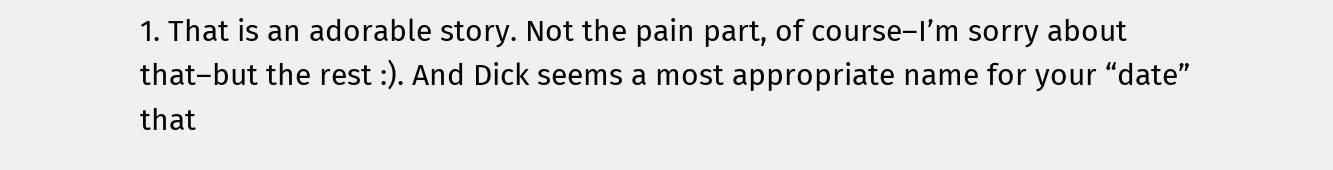1. That is an adorable story. Not the pain part, of course–I’m sorry about that–but the rest :). And Dick seems a most appropriate name for your “date” that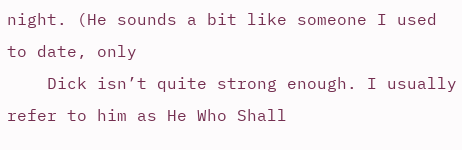night. (He sounds a bit like someone I used to date, only
    Dick isn’t quite strong enough. I usually refer to him as He Who Shall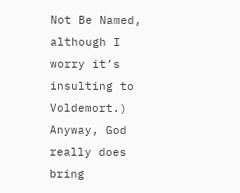Not Be Named, although I worry it’s insulting to Voldemort.) Anyway, God really does bring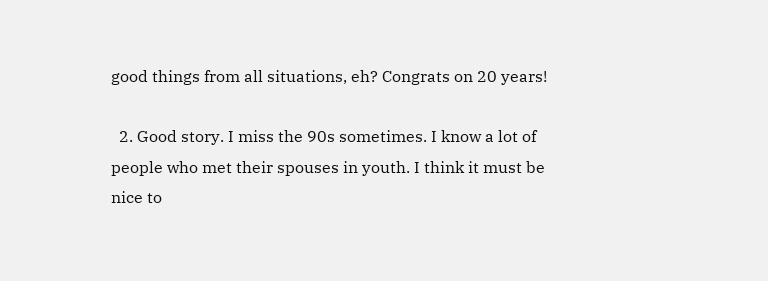good things from all situations, eh? Congrats on 20 years!

  2. Good story. I miss the 90s sometimes. I know a lot of people who met their spouses in youth. I think it must be nice to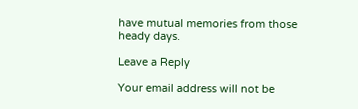have mutual memories from those heady days.

Leave a Reply

Your email address will not be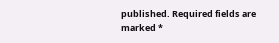published. Required fields are marked *